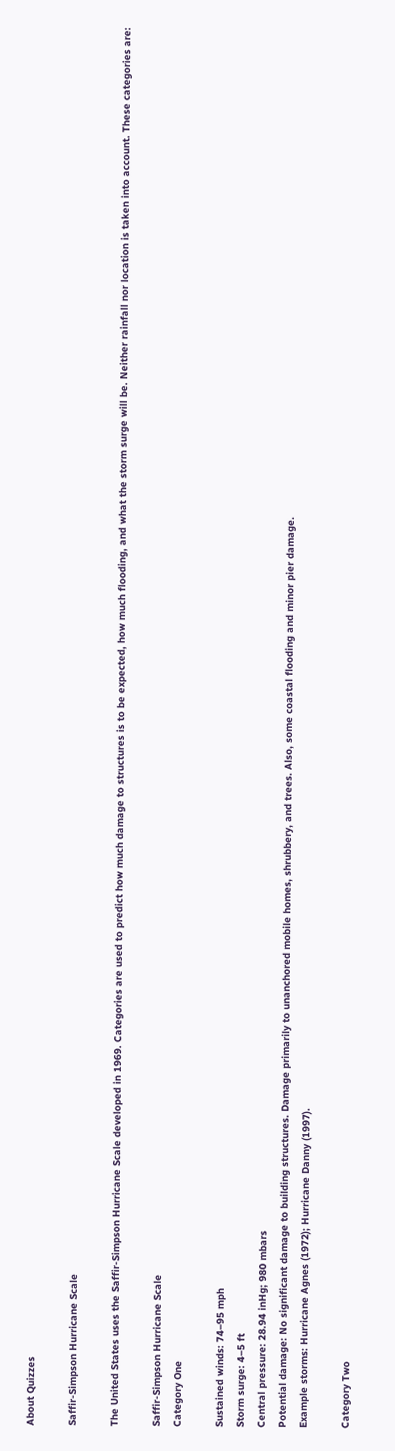About Quizzes

Saffir-Simpson Hurricane Scale

The United States uses the Saffir-Simpson Hurricane Scale developed in 1969. Categories are used to predict how much damage to structures is to be expected, how much flooding, and what the storm surge will be. Neither rainfall nor location is taken into account. These categories are:

Saffir-Simpson Hurricane Scale
Category One

Sustained winds: 74–95 mph
Storm surge: 4–5 ft
Central pressure: 28.94 inHg; 980 mbars
Potential damage: No significant damage to building structures. Damage primarily to unanchored mobile homes, shrubbery, and trees. Also, some coastal flooding and minor pier damage.
Example storms: Hurricane Agnes (1972); Hurricane Danny (1997).

Category Two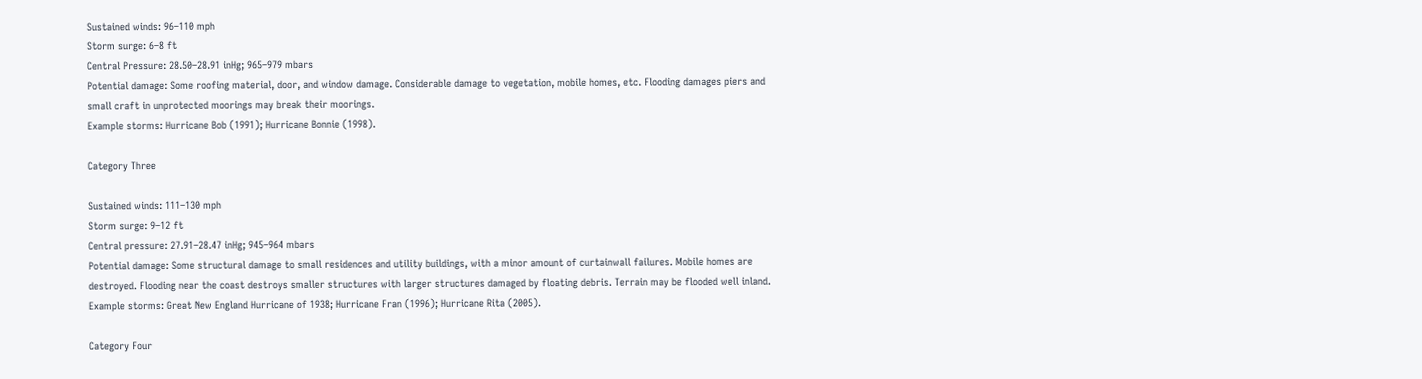Sustained winds: 96–110 mph
Storm surge: 6–8 ft
Central Pressure: 28.50–28.91 inHg; 965–979 mbars
Potential damage: Some roofing material, door, and window damage. Considerable damage to vegetation, mobile homes, etc. Flooding damages piers and small craft in unprotected moorings may break their moorings.
Example storms: Hurricane Bob (1991); Hurricane Bonnie (1998).

Category Three

Sustained winds: 111–130 mph
Storm surge: 9–12 ft
Central pressure: 27.91–28.47 inHg; 945–964 mbars
Potential damage: Some structural damage to small residences and utility buildings, with a minor amount of curtainwall failures. Mobile homes are destroyed. Flooding near the coast destroys smaller structures with larger structures damaged by floating debris. Terrain may be flooded well inland.
Example storms: Great New England Hurricane of 1938; Hurricane Fran (1996); Hurricane Rita (2005).

Category Four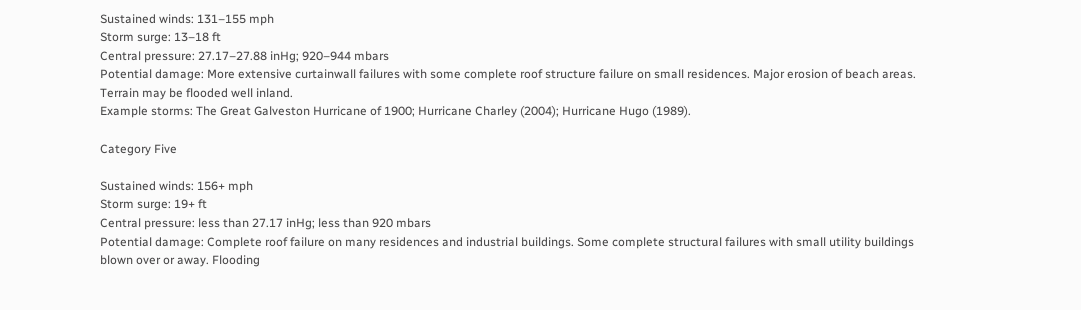Sustained winds: 131–155 mph
Storm surge: 13–18 ft
Central pressure: 27.17–27.88 inHg; 920–944 mbars
Potential damage: More extensive curtainwall failures with some complete roof structure failure on small residences. Major erosion of beach areas. Terrain may be flooded well inland.
Example storms: The Great Galveston Hurricane of 1900; Hurricane Charley (2004); Hurricane Hugo (1989).

Category Five

Sustained winds: 156+ mph
Storm surge: 19+ ft
Central pressure: less than 27.17 inHg; less than 920 mbars
Potential damage: Complete roof failure on many residences and industrial buildings. Some complete structural failures with small utility buildings blown over or away. Flooding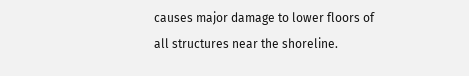causes major damage to lower floors of all structures near the shoreline.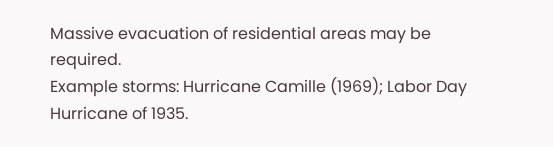Massive evacuation of residential areas may be required.
Example storms: Hurricane Camille (1969); Labor Day Hurricane of 1935.